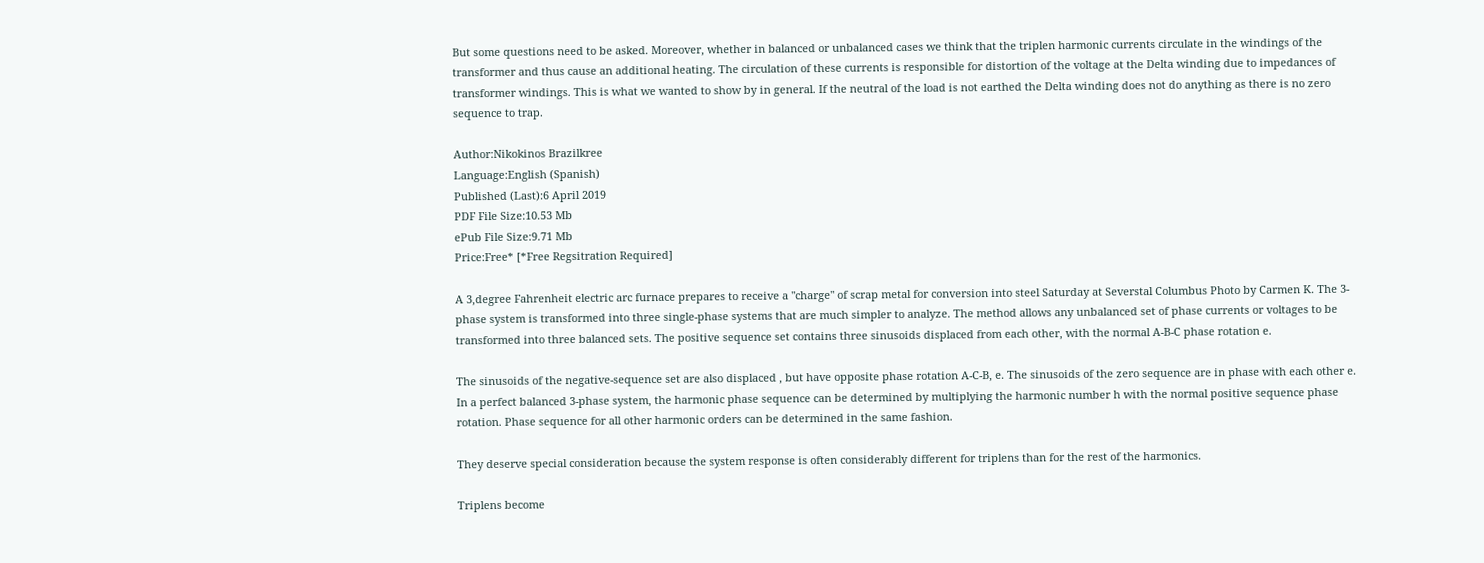But some questions need to be asked. Moreover, whether in balanced or unbalanced cases we think that the triplen harmonic currents circulate in the windings of the transformer and thus cause an additional heating. The circulation of these currents is responsible for distortion of the voltage at the Delta winding due to impedances of transformer windings. This is what we wanted to show by in general. If the neutral of the load is not earthed the Delta winding does not do anything as there is no zero sequence to trap.

Author:Nikokinos Brazilkree
Language:English (Spanish)
Published (Last):6 April 2019
PDF File Size:10.53 Mb
ePub File Size:9.71 Mb
Price:Free* [*Free Regsitration Required]

A 3,degree Fahrenheit electric arc furnace prepares to receive a "charge" of scrap metal for conversion into steel Saturday at Severstal Columbus Photo by Carmen K. The 3-phase system is transformed into three single-phase systems that are much simpler to analyze. The method allows any unbalanced set of phase currents or voltages to be transformed into three balanced sets. The positive sequence set contains three sinusoids displaced from each other, with the normal A-B-C phase rotation e.

The sinusoids of the negative-sequence set are also displaced , but have opposite phase rotation A-C-B, e. The sinusoids of the zero sequence are in phase with each other e. In a perfect balanced 3-phase system, the harmonic phase sequence can be determined by multiplying the harmonic number h with the normal positive sequence phase rotation. Phase sequence for all other harmonic orders can be determined in the same fashion.

They deserve special consideration because the system response is often considerably different for triplens than for the rest of the harmonics.

Triplens become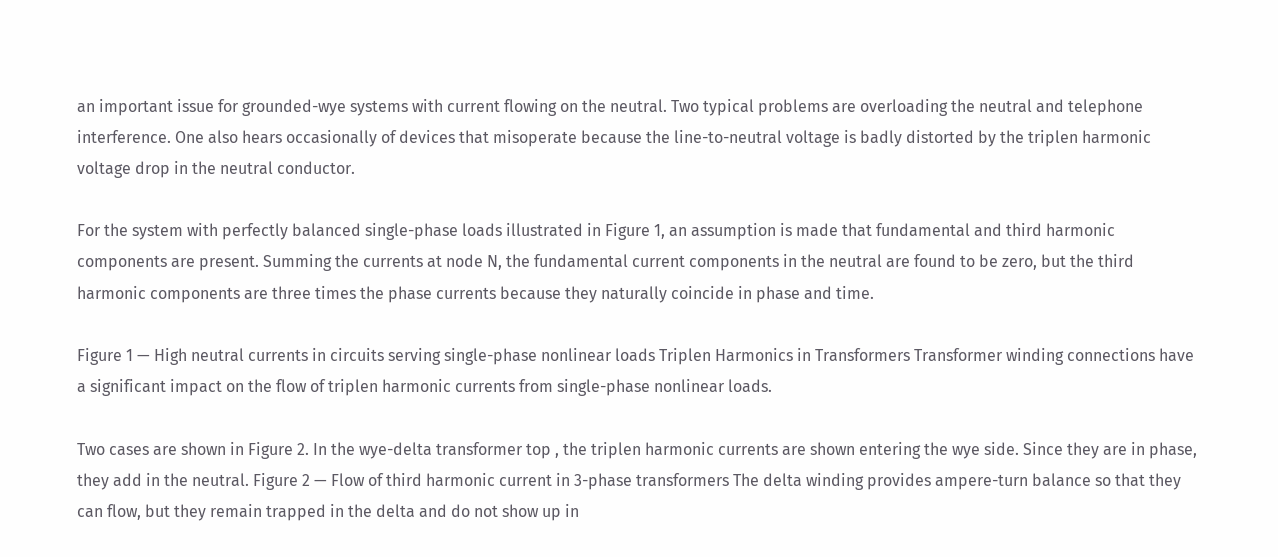an important issue for grounded-wye systems with current flowing on the neutral. Two typical problems are overloading the neutral and telephone interference. One also hears occasionally of devices that misoperate because the line-to-neutral voltage is badly distorted by the triplen harmonic voltage drop in the neutral conductor.

For the system with perfectly balanced single-phase loads illustrated in Figure 1, an assumption is made that fundamental and third harmonic components are present. Summing the currents at node N, the fundamental current components in the neutral are found to be zero, but the third harmonic components are three times the phase currents because they naturally coincide in phase and time.

Figure 1 — High neutral currents in circuits serving single-phase nonlinear loads Triplen Harmonics in Transformers Transformer winding connections have a significant impact on the flow of triplen harmonic currents from single-phase nonlinear loads.

Two cases are shown in Figure 2. In the wye-delta transformer top , the triplen harmonic currents are shown entering the wye side. Since they are in phase, they add in the neutral. Figure 2 — Flow of third harmonic current in 3-phase transformers The delta winding provides ampere-turn balance so that they can flow, but they remain trapped in the delta and do not show up in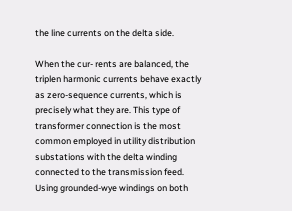the line currents on the delta side.

When the cur- rents are balanced, the triplen harmonic currents behave exactly as zero-sequence currents, which is precisely what they are. This type of transformer connection is the most common employed in utility distribution substations with the delta winding connected to the transmission feed. Using grounded-wye windings on both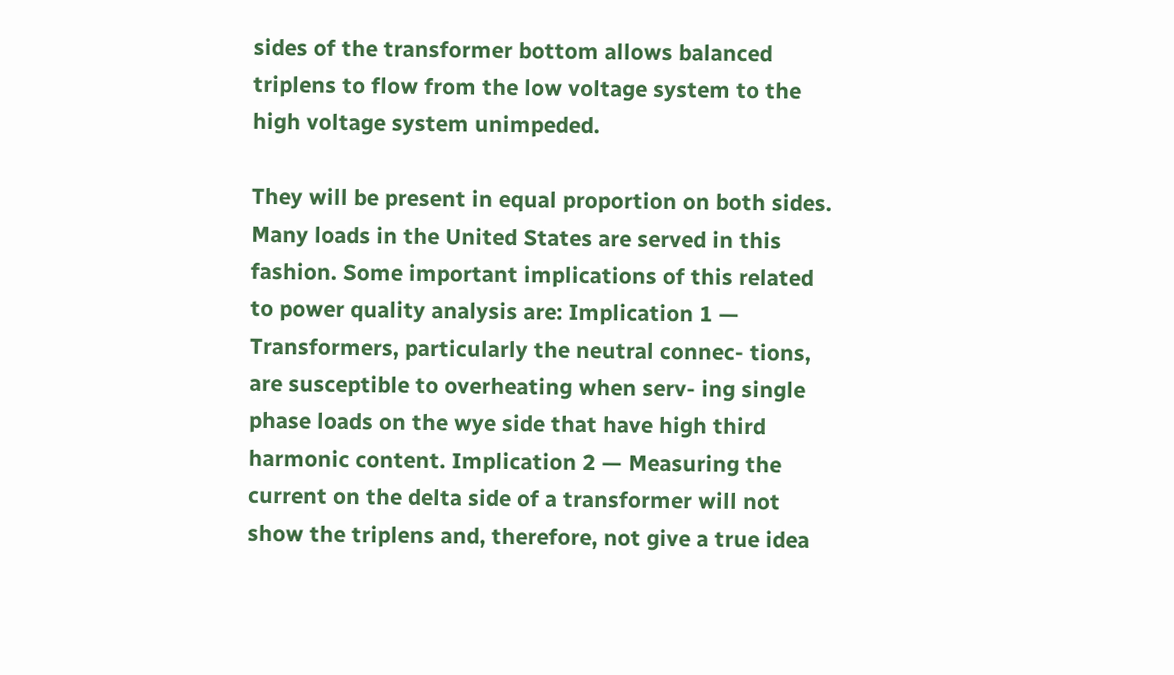sides of the transformer bottom allows balanced triplens to flow from the low voltage system to the high voltage system unimpeded.

They will be present in equal proportion on both sides. Many loads in the United States are served in this fashion. Some important implications of this related to power quality analysis are: Implication 1 — Transformers, particularly the neutral connec- tions, are susceptible to overheating when serv- ing single phase loads on the wye side that have high third harmonic content. Implication 2 — Measuring the current on the delta side of a transformer will not show the triplens and, therefore, not give a true idea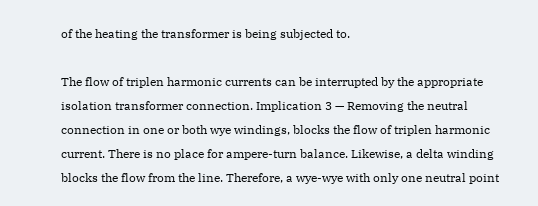of the heating the transformer is being subjected to.

The flow of triplen harmonic currents can be interrupted by the appropriate isolation transformer connection. Implication 3 — Removing the neutral connection in one or both wye windings, blocks the flow of triplen harmonic current. There is no place for ampere-turn balance. Likewise, a delta winding blocks the flow from the line. Therefore, a wye-wye with only one neutral point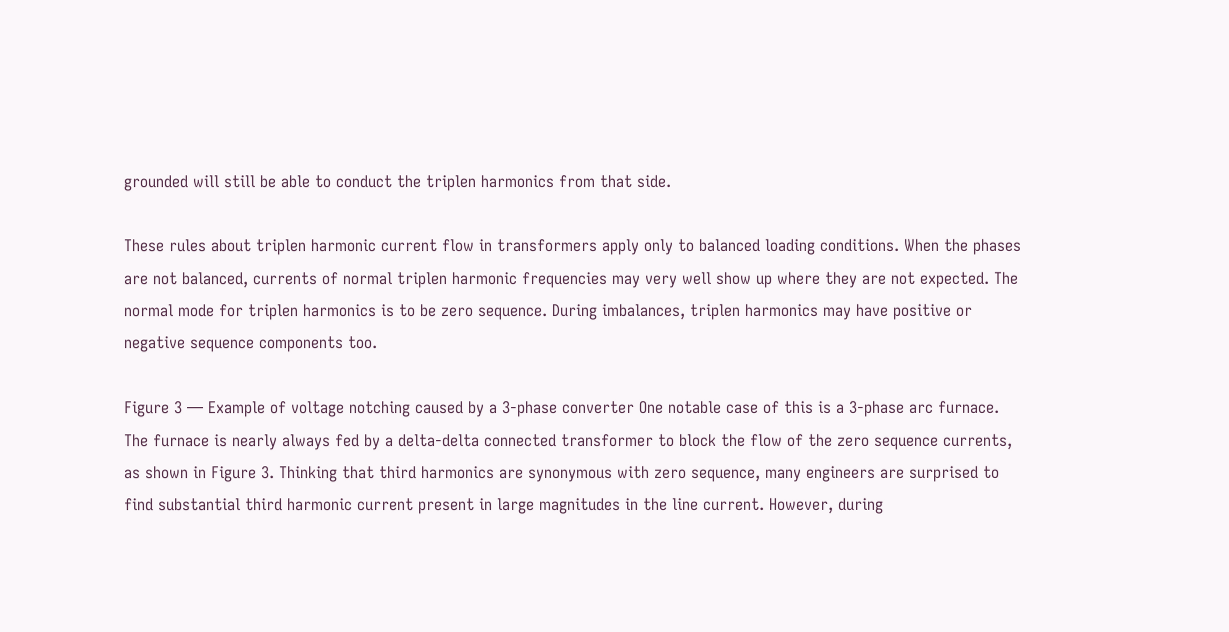grounded will still be able to conduct the triplen harmonics from that side.

These rules about triplen harmonic current flow in transformers apply only to balanced loading conditions. When the phases are not balanced, currents of normal triplen harmonic frequencies may very well show up where they are not expected. The normal mode for triplen harmonics is to be zero sequence. During imbalances, triplen harmonics may have positive or negative sequence components too.

Figure 3 — Example of voltage notching caused by a 3-phase converter One notable case of this is a 3-phase arc furnace. The furnace is nearly always fed by a delta-delta connected transformer to block the flow of the zero sequence currents, as shown in Figure 3. Thinking that third harmonics are synonymous with zero sequence, many engineers are surprised to find substantial third harmonic current present in large magnitudes in the line current. However, during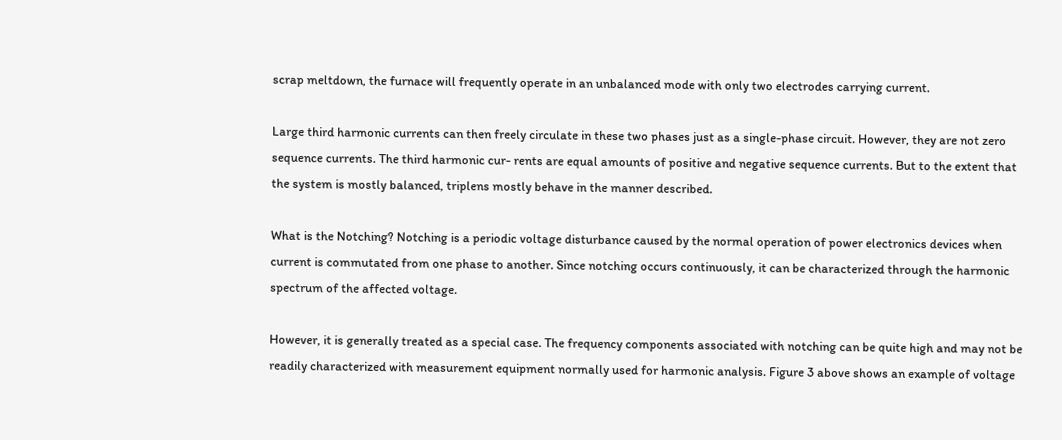scrap meltdown, the furnace will frequently operate in an unbalanced mode with only two electrodes carrying current.

Large third harmonic currents can then freely circulate in these two phases just as a single-phase circuit. However, they are not zero sequence currents. The third harmonic cur- rents are equal amounts of positive and negative sequence currents. But to the extent that the system is mostly balanced, triplens mostly behave in the manner described.

What is the Notching? Notching is a periodic voltage disturbance caused by the normal operation of power electronics devices when current is commutated from one phase to another. Since notching occurs continuously, it can be characterized through the harmonic spectrum of the affected voltage.

However, it is generally treated as a special case. The frequency components associated with notching can be quite high and may not be readily characterized with measurement equipment normally used for harmonic analysis. Figure 3 above shows an example of voltage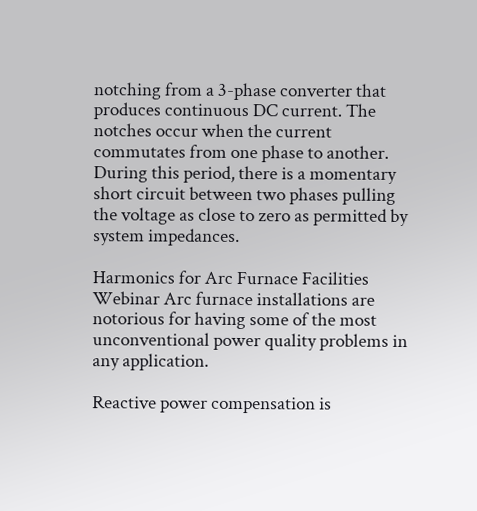notching from a 3-phase converter that produces continuous DC current. The notches occur when the current commutates from one phase to another. During this period, there is a momentary short circuit between two phases pulling the voltage as close to zero as permitted by system impedances.

Harmonics for Arc Furnace Facilities Webinar Arc furnace installations are notorious for having some of the most unconventional power quality problems in any application.

Reactive power compensation is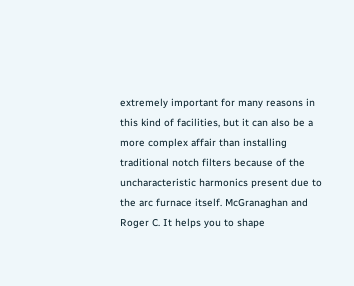extremely important for many reasons in this kind of facilities, but it can also be a more complex affair than installing traditional notch filters because of the uncharacteristic harmonics present due to the arc furnace itself. McGranaghan and Roger C. It helps you to shape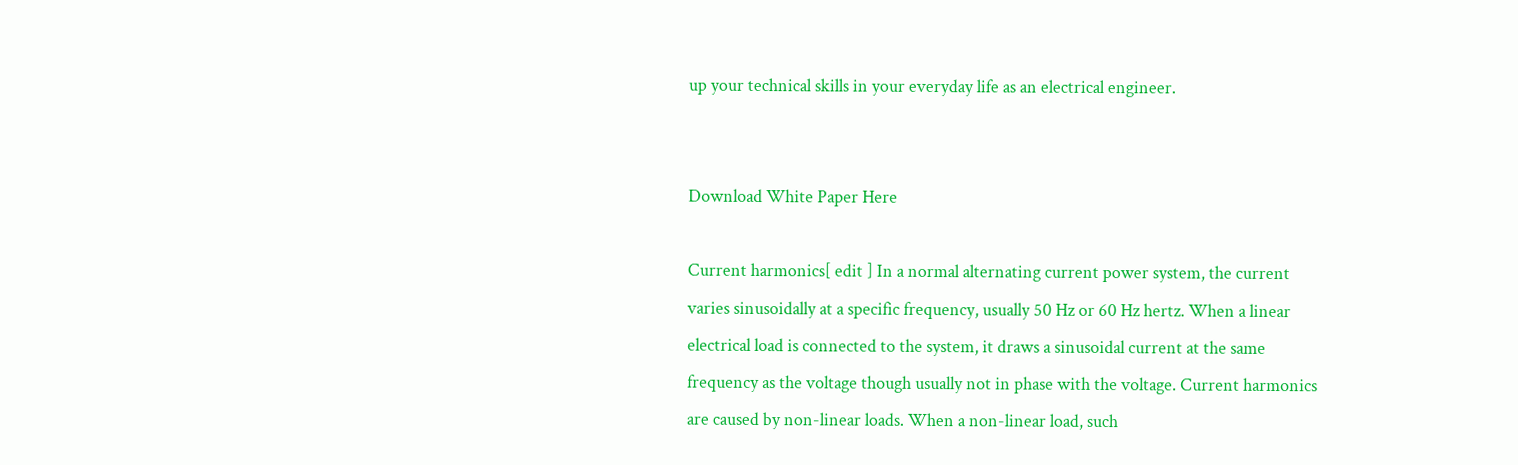up your technical skills in your everyday life as an electrical engineer.


Download White Paper Here

Current harmonics[ edit ] In a normal alternating current power system, the current varies sinusoidally at a specific frequency, usually 50 Hz or 60 Hz hertz. When a linear electrical load is connected to the system, it draws a sinusoidal current at the same frequency as the voltage though usually not in phase with the voltage. Current harmonics are caused by non-linear loads. When a non-linear load, such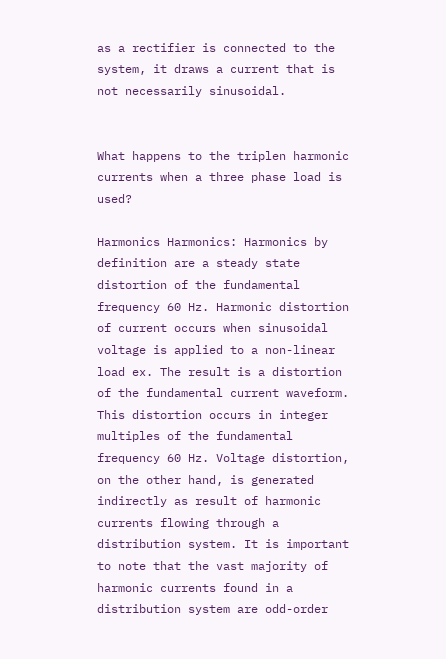as a rectifier is connected to the system, it draws a current that is not necessarily sinusoidal.


What happens to the triplen harmonic currents when a three phase load is used?

Harmonics Harmonics: Harmonics by definition are a steady state distortion of the fundamental frequency 60 Hz. Harmonic distortion of current occurs when sinusoidal voltage is applied to a non-linear load ex. The result is a distortion of the fundamental current waveform. This distortion occurs in integer multiples of the fundamental frequency 60 Hz. Voltage distortion, on the other hand, is generated indirectly as result of harmonic currents flowing through a distribution system. It is important to note that the vast majority of harmonic currents found in a distribution system are odd-order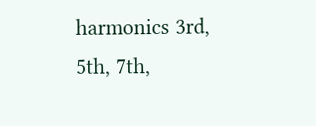harmonics 3rd, 5th, 7th,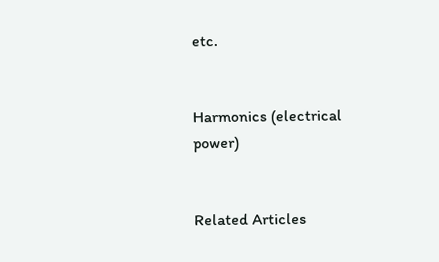etc.


Harmonics (electrical power)


Related Articles